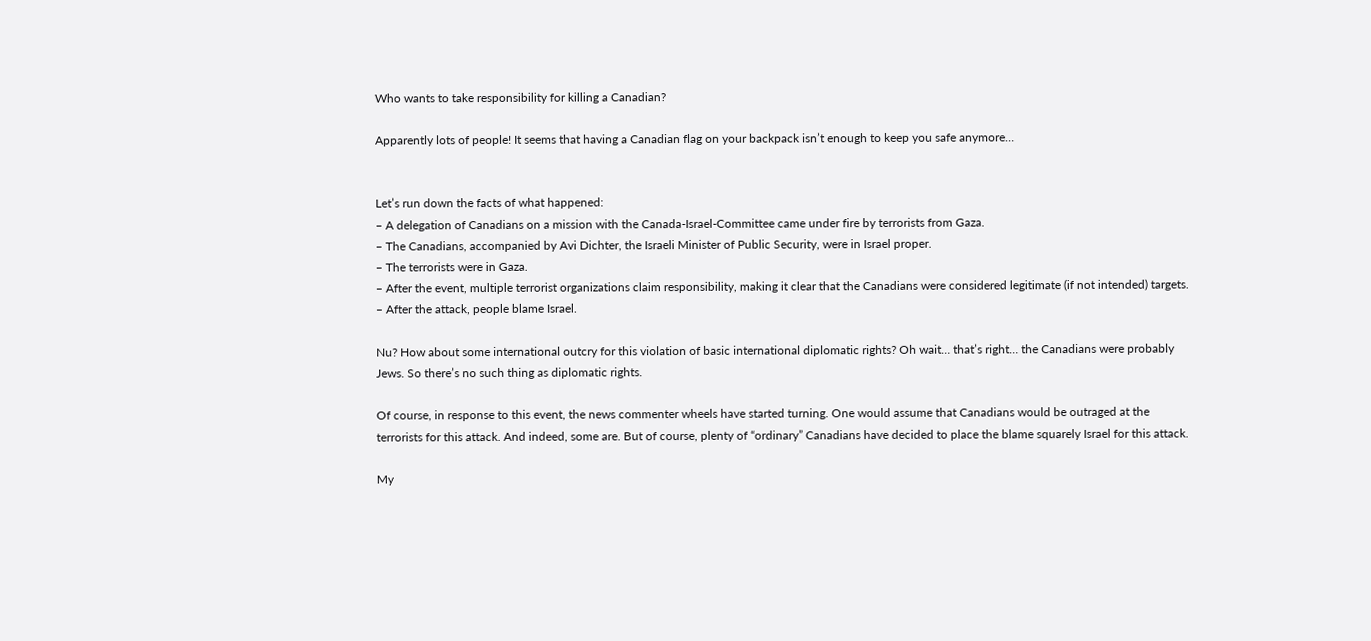Who wants to take responsibility for killing a Canadian?

Apparently lots of people! It seems that having a Canadian flag on your backpack isn’t enough to keep you safe anymore…


Let’s run down the facts of what happened:
– A delegation of Canadians on a mission with the Canada-Israel-Committee came under fire by terrorists from Gaza.
– The Canadians, accompanied by Avi Dichter, the Israeli Minister of Public Security, were in Israel proper.
– The terrorists were in Gaza.
– After the event, multiple terrorist organizations claim responsibility, making it clear that the Canadians were considered legitimate (if not intended) targets.
– After the attack, people blame Israel.

Nu? How about some international outcry for this violation of basic international diplomatic rights? Oh wait… that’s right… the Canadians were probably Jews. So there’s no such thing as diplomatic rights.

Of course, in response to this event, the news commenter wheels have started turning. One would assume that Canadians would be outraged at the terrorists for this attack. And indeed, some are. But of course, plenty of “ordinary” Canadians have decided to place the blame squarely Israel for this attack.

My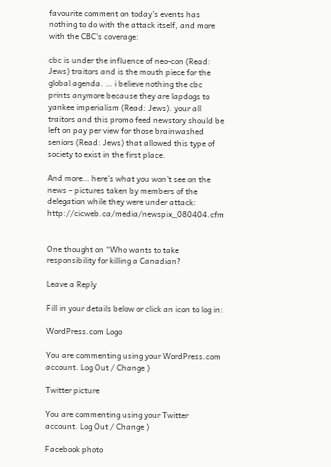favourite comment on today’s events has nothing to do with the attack itself, and more with the CBC’s coverage:

cbc is under the influence of neo-con (Read: Jews) traitors and is the mouth piece for the global agenda. … i believe nothing the cbc prints anymore because they are lapdogs to yankee imperialism (Read: Jews). your all traitors and this promo feed newstory should be left on pay per view for those brainwashed seniors (Read: Jews) that allowed this type of society to exist in the first place.

And more… here’s what you won’t see on the news – pictures taken by members of the delegation while they were under attack: http://cicweb.ca/media/newspix_080404.cfm


One thought on “Who wants to take responsibility for killing a Canadian?

Leave a Reply

Fill in your details below or click an icon to log in:

WordPress.com Logo

You are commenting using your WordPress.com account. Log Out / Change )

Twitter picture

You are commenting using your Twitter account. Log Out / Change )

Facebook photo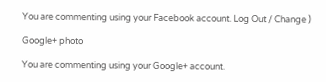You are commenting using your Facebook account. Log Out / Change )

Google+ photo

You are commenting using your Google+ account.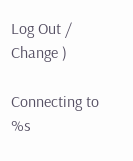Log Out / Change )

Connecting to %s